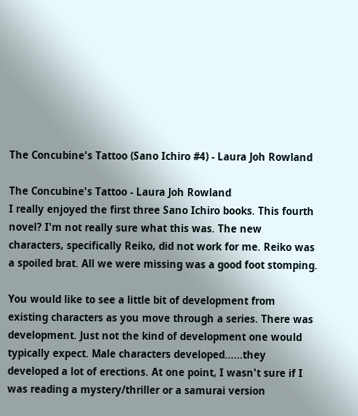The Concubine's Tattoo (Sano Ichiro #4) - Laura Joh Rowland

The Concubine's Tattoo - Laura Joh Rowland
I really enjoyed the first three Sano Ichiro books. This fourth novel? I'm not really sure what this was. The new characters, specifically Reiko, did not work for me. Reiko was a spoiled brat. All we were missing was a good foot stomping.

You would like to see a little bit of development from existing characters as you move through a series. There was development. Just not the kind of development one would typically expect. Male characters developed......they developed a lot of erections. At one point, I wasn't sure if I was reading a mystery/thriller or a samurai version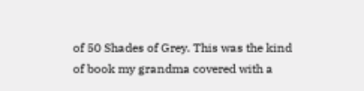of 50 Shades of Grey. This was the kind of book my grandma covered with a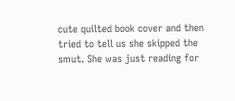cute quilted book cover and then tried to tell us she skipped the smut. She was just reading for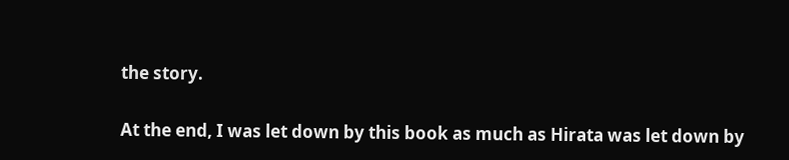the story.

At the end, I was let down by this book as much as Hirata was let down by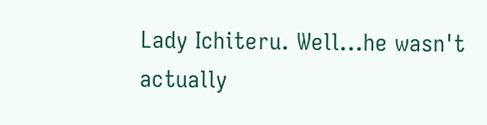Lady Ichiteru. Well...he wasn't actually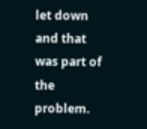let down and that was part of the problem.